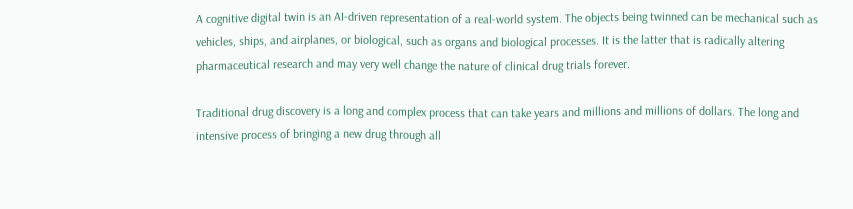A cognitive digital twin is an AI-driven representation of a real-world system. The objects being twinned can be mechanical such as vehicles, ships, and airplanes, or biological, such as organs and biological processes. It is the latter that is radically altering pharmaceutical research and may very well change the nature of clinical drug trials forever.

Traditional drug discovery is a long and complex process that can take years and millions and millions of dollars. The long and intensive process of bringing a new drug through all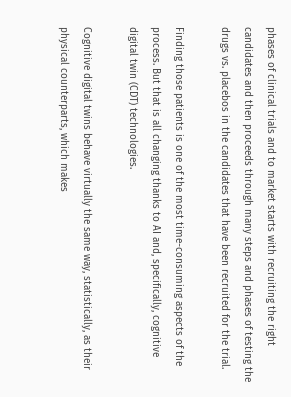phases of clinical trials and to market starts with recruiting the right candidates and then proceeds through many steps and phases of testing the drugs vs. placebos in the candidates that have been recruited for the trial.

Finding those patients is one of the most time-consuming aspects of the process. But that is all changing thanks to AI and, specifically, cognitive digital twin (CDT) technologies.

Cognitive digital twins behave virtually the same way, statistically, as their physical counterparts, which makes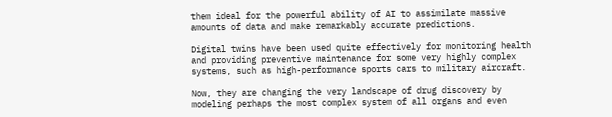them ideal for the powerful ability of AI to assimilate massive amounts of data and make remarkably accurate predictions.

Digital twins have been used quite effectively for monitoring health and providing preventive maintenance for some very highly complex systems, such as high-performance sports cars to military aircraft.

Now, they are changing the very landscape of drug discovery by modeling perhaps the most complex system of all organs and even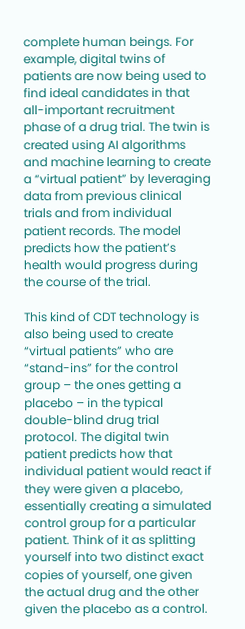complete human beings. For example, digital twins of patients are now being used to find ideal candidates in that all-important recruitment phase of a drug trial. The twin is created using AI algorithms and machine learning to create a “virtual patient” by leveraging data from previous clinical trials and from individual patient records. The model predicts how the patient’s health would progress during the course of the trial.

This kind of CDT technology is also being used to create “virtual patients” who are “stand-ins” for the control group – the ones getting a placebo – in the typical double-blind drug trial protocol. The digital twin patient predicts how that individual patient would react if they were given a placebo, essentially creating a simulated control group for a particular patient. Think of it as splitting yourself into two distinct exact copies of yourself, one given the actual drug and the other given the placebo as a control.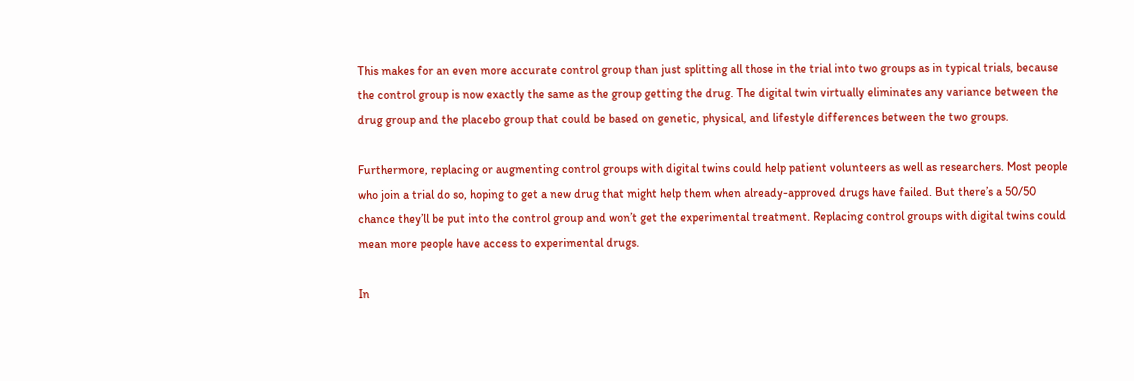This makes for an even more accurate control group than just splitting all those in the trial into two groups as in typical trials, because the control group is now exactly the same as the group getting the drug. The digital twin virtually eliminates any variance between the drug group and the placebo group that could be based on genetic, physical, and lifestyle differences between the two groups.

Furthermore, replacing or augmenting control groups with digital twins could help patient volunteers as well as researchers. Most people who join a trial do so, hoping to get a new drug that might help them when already-approved drugs have failed. But there’s a 50/50 chance they’ll be put into the control group and won’t get the experimental treatment. Replacing control groups with digital twins could mean more people have access to experimental drugs.

In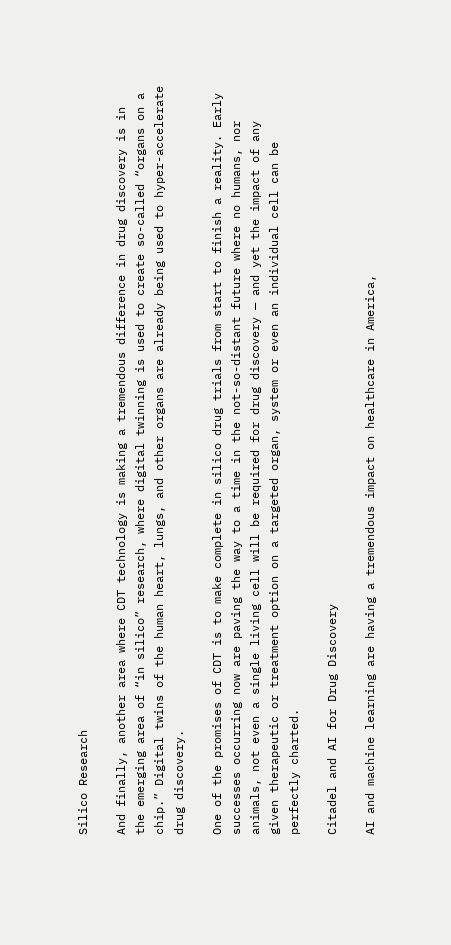Silico Research

And finally, another area where CDT technology is making a tremendous difference in drug discovery is in the emerging area of “in silico” research, where digital twinning is used to create so-called “organs on a chip.” Digital twins of the human heart, lungs, and other organs are already being used to hyper-accelerate drug discovery.

One of the promises of CDT is to make complete in silico drug trials from start to finish a reality. Early successes occurring now are paving the way to a time in the not-so-distant future where no humans, nor animals, not even a single living cell will be required for drug discovery — and yet the impact of any given therapeutic or treatment option on a targeted organ, system or even an individual cell can be perfectly charted.

Citadel and AI for Drug Discovery

AI and machine learning are having a tremendous impact on healthcare in America,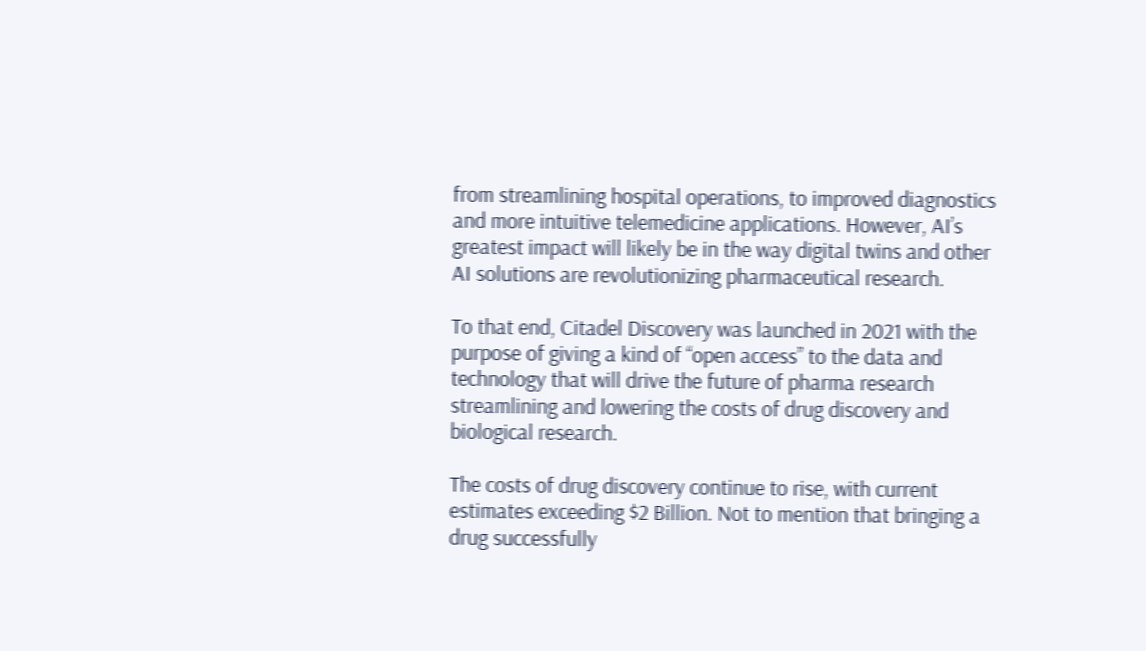from streamlining hospital operations, to improved diagnostics and more intuitive telemedicine applications. However, AI’s greatest impact will likely be in the way digital twins and other AI solutions are revolutionizing pharmaceutical research.

To that end, Citadel Discovery was launched in 2021 with the purpose of giving a kind of “open access” to the data and technology that will drive the future of pharma research streamlining and lowering the costs of drug discovery and biological research.

The costs of drug discovery continue to rise, with current estimates exceeding $2 Billion. Not to mention that bringing a drug successfully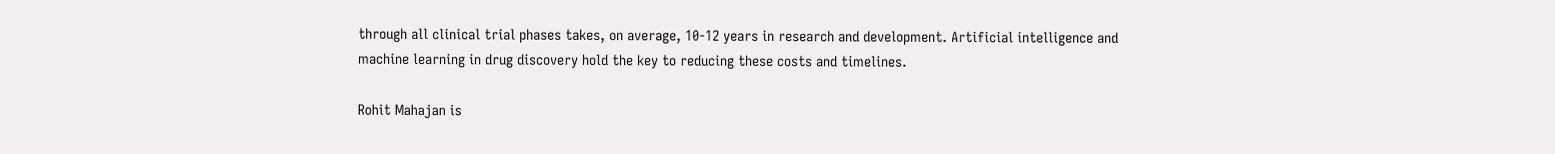through all clinical trial phases takes, on average, 10-12 years in research and development. Artificial intelligence and machine learning in drug discovery hold the key to reducing these costs and timelines.

Rohit Mahajan is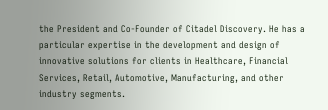the President and Co-Founder of Citadel Discovery. He has a particular expertise in the development and design of innovative solutions for clients in Healthcare, Financial Services, Retail, Automotive, Manufacturing, and other industry segments.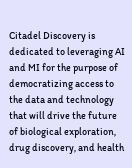Citadel Discovery is dedicated to leveraging AI and MI for the purpose of democratizing access to the data and technology that will drive the future of biological exploration, drug discovery, and health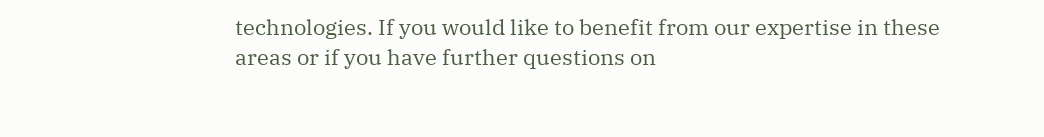technologies. If you would like to benefit from our expertise in these areas or if you have further questions on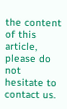the content of this article, please do not hesitate to contact us.